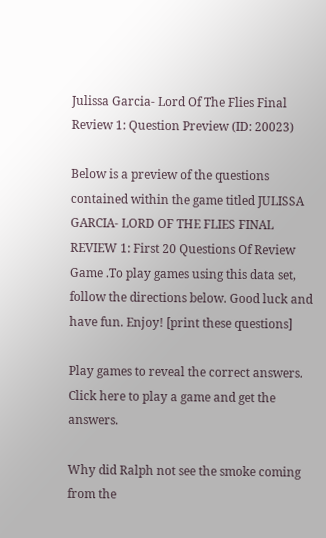Julissa Garcia- Lord Of The Flies Final Review 1: Question Preview (ID: 20023)

Below is a preview of the questions contained within the game titled JULISSA GARCIA- LORD OF THE FLIES FINAL REVIEW 1: First 20 Questions Of Review Game .To play games using this data set, follow the directions below. Good luck and have fun. Enjoy! [print these questions]

Play games to reveal the correct answers. Click here to play a game and get the answers.

Why did Ralph not see the smoke coming from the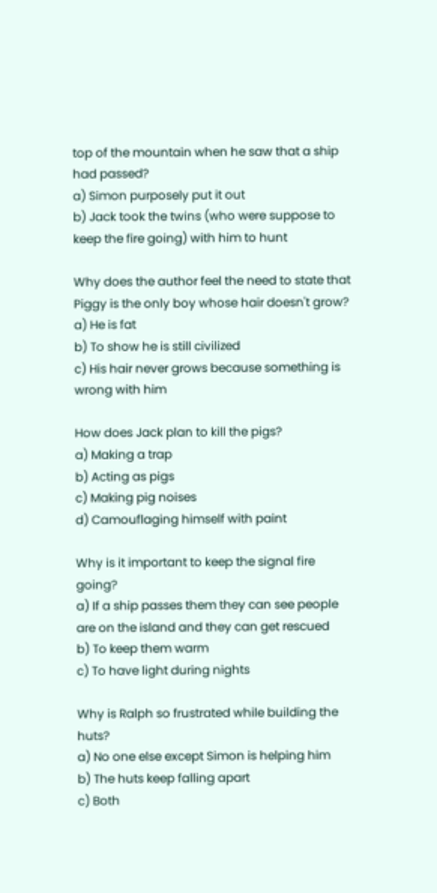top of the mountain when he saw that a ship had passed?
a) Simon purposely put it out
b) Jack took the twins (who were suppose to keep the fire going) with him to hunt

Why does the author feel the need to state that Piggy is the only boy whose hair doesn't grow?
a) He is fat
b) To show he is still civilized
c) His hair never grows because something is wrong with him

How does Jack plan to kill the pigs?
a) Making a trap
b) Acting as pigs
c) Making pig noises
d) Camouflaging himself with paint

Why is it important to keep the signal fire going?
a) If a ship passes them they can see people are on the island and they can get rescued
b) To keep them warm
c) To have light during nights

Why is Ralph so frustrated while building the huts?
a) No one else except Simon is helping him
b) The huts keep falling apart
c) Both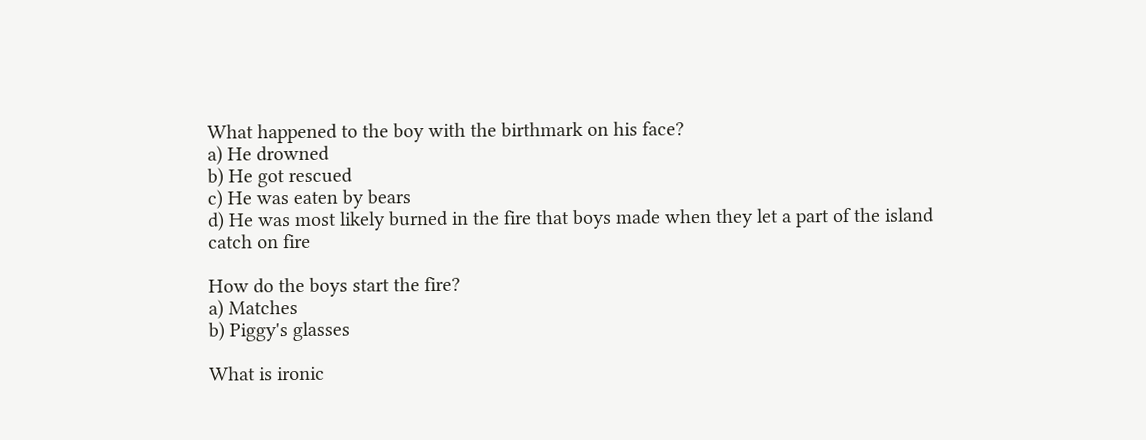What happened to the boy with the birthmark on his face?
a) He drowned
b) He got rescued
c) He was eaten by bears
d) He was most likely burned in the fire that boys made when they let a part of the island catch on fire

How do the boys start the fire?
a) Matches
b) Piggy's glasses

What is ironic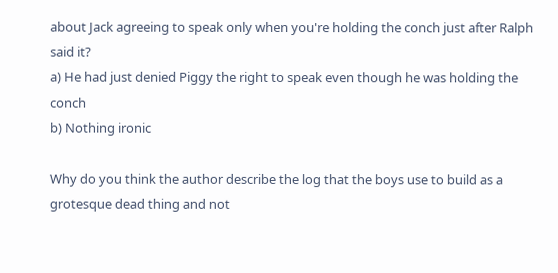about Jack agreeing to speak only when you're holding the conch just after Ralph said it?
a) He had just denied Piggy the right to speak even though he was holding the conch
b) Nothing ironic

Why do you think the author describe the log that the boys use to build as a grotesque dead thing and not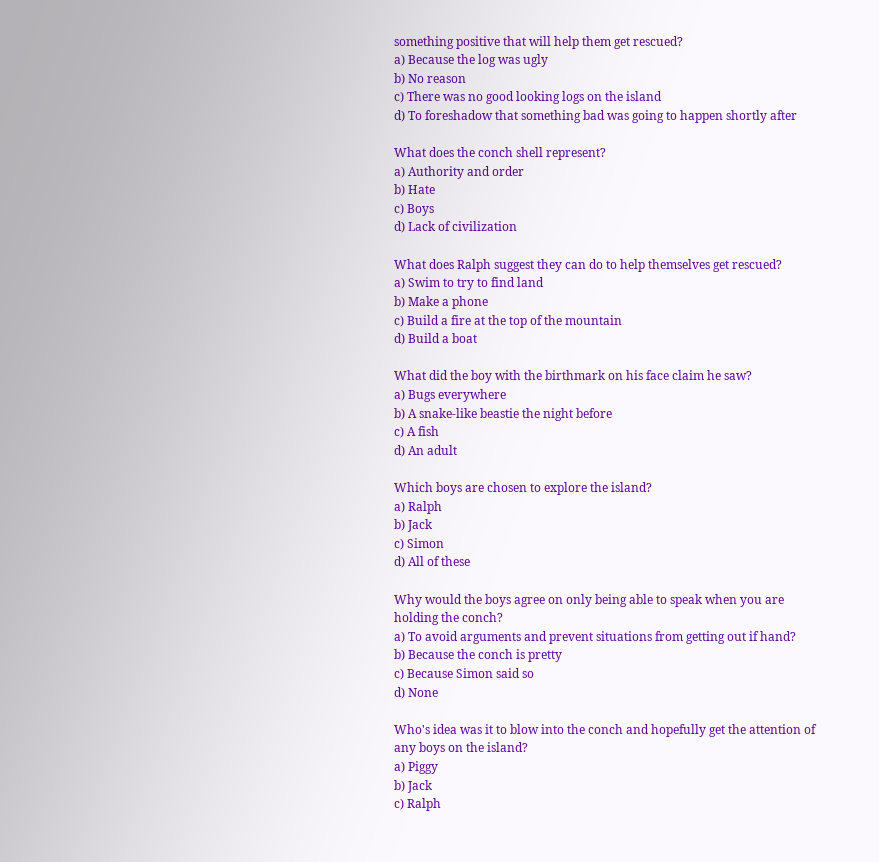something positive that will help them get rescued?
a) Because the log was ugly
b) No reason
c) There was no good looking logs on the island
d) To foreshadow that something bad was going to happen shortly after

What does the conch shell represent?
a) Authority and order
b) Hate
c) Boys
d) Lack of civilization

What does Ralph suggest they can do to help themselves get rescued?
a) Swim to try to find land
b) Make a phone
c) Build a fire at the top of the mountain
d) Build a boat

What did the boy with the birthmark on his face claim he saw?
a) Bugs everywhere
b) A snake-like beastie the night before
c) A fish
d) An adult

Which boys are chosen to explore the island?
a) Ralph
b) Jack
c) Simon
d) All of these

Why would the boys agree on only being able to speak when you are holding the conch?
a) To avoid arguments and prevent situations from getting out if hand?
b) Because the conch is pretty
c) Because Simon said so
d) None

Who's idea was it to blow into the conch and hopefully get the attention of any boys on the island?
a) Piggy
b) Jack
c) Ralph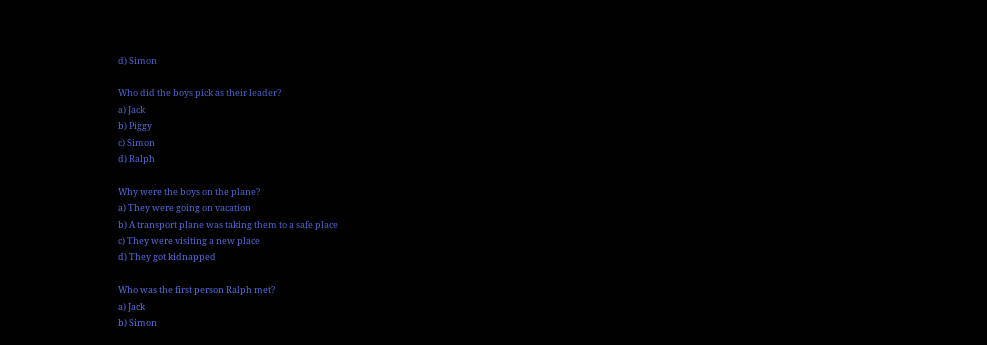d) Simon

Who did the boys pick as their leader?
a) Jack
b) Piggy
c) Simon
d) Ralph

Why were the boys on the plane?
a) They were going on vacation
b) A transport plane was taking them to a safe place
c) They were visiting a new place
d) They got kidnapped

Who was the first person Ralph met?
a) Jack
b) Simon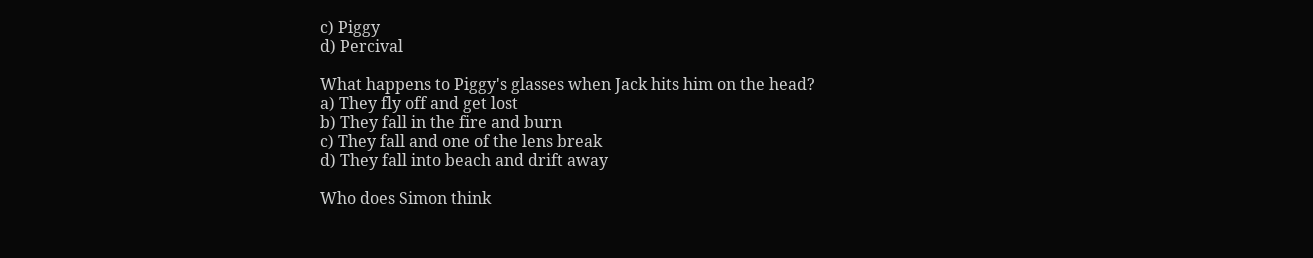c) Piggy
d) Percival

What happens to Piggy's glasses when Jack hits him on the head?
a) They fly off and get lost
b) They fall in the fire and burn
c) They fall and one of the lens break
d) They fall into beach and drift away

Who does Simon think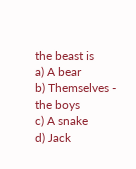the beast is
a) A bear
b) Themselves - the boys
c) A snake
d) Jack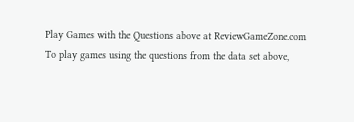Play Games with the Questions above at ReviewGameZone.com
To play games using the questions from the data set above,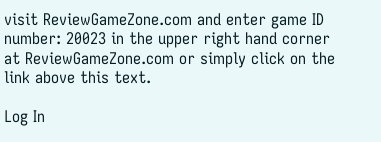visit ReviewGameZone.com and enter game ID number: 20023 in the upper right hand corner at ReviewGameZone.com or simply click on the link above this text.

Log In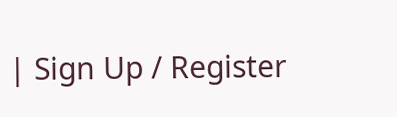| Sign Up / Register